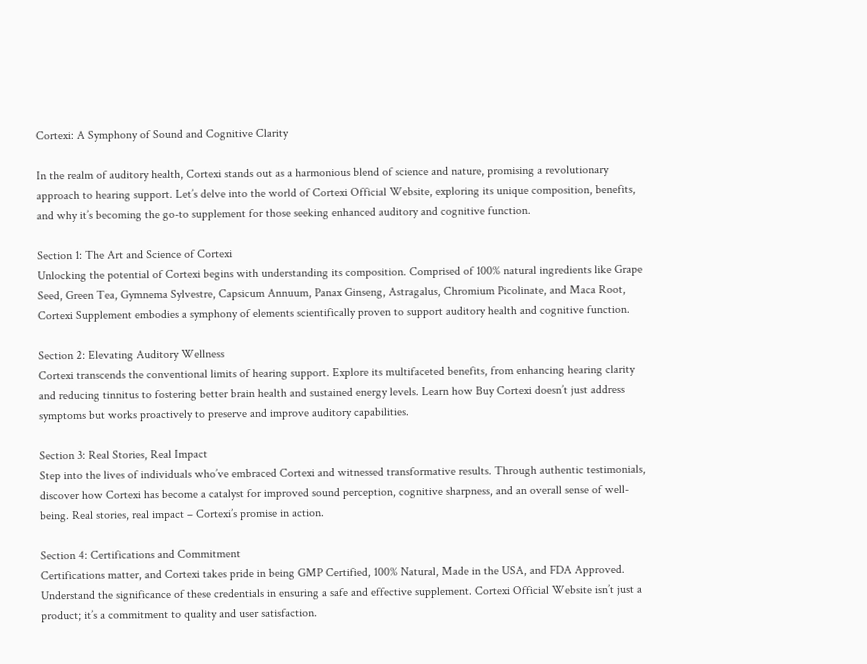Cortexi: A Symphony of Sound and Cognitive Clarity

In the realm of auditory health, Cortexi stands out as a harmonious blend of science and nature, promising a revolutionary approach to hearing support. Let’s delve into the world of Cortexi Official Website, exploring its unique composition, benefits, and why it’s becoming the go-to supplement for those seeking enhanced auditory and cognitive function.

Section 1: The Art and Science of Cortexi
Unlocking the potential of Cortexi begins with understanding its composition. Comprised of 100% natural ingredients like Grape Seed, Green Tea, Gymnema Sylvestre, Capsicum Annuum, Panax Ginseng, Astragalus, Chromium Picolinate, and Maca Root, Cortexi Supplement embodies a symphony of elements scientifically proven to support auditory health and cognitive function.

Section 2: Elevating Auditory Wellness
Cortexi transcends the conventional limits of hearing support. Explore its multifaceted benefits, from enhancing hearing clarity and reducing tinnitus to fostering better brain health and sustained energy levels. Learn how Buy Cortexi doesn’t just address symptoms but works proactively to preserve and improve auditory capabilities.

Section 3: Real Stories, Real Impact
Step into the lives of individuals who’ve embraced Cortexi and witnessed transformative results. Through authentic testimonials, discover how Cortexi has become a catalyst for improved sound perception, cognitive sharpness, and an overall sense of well-being. Real stories, real impact – Cortexi’s promise in action.

Section 4: Certifications and Commitment
Certifications matter, and Cortexi takes pride in being GMP Certified, 100% Natural, Made in the USA, and FDA Approved. Understand the significance of these credentials in ensuring a safe and effective supplement. Cortexi Official Website isn’t just a product; it’s a commitment to quality and user satisfaction.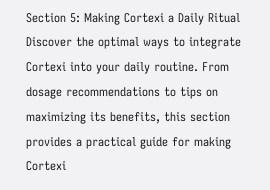Section 5: Making Cortexi a Daily Ritual
Discover the optimal ways to integrate Cortexi into your daily routine. From dosage recommendations to tips on maximizing its benefits, this section provides a practical guide for making Cortexi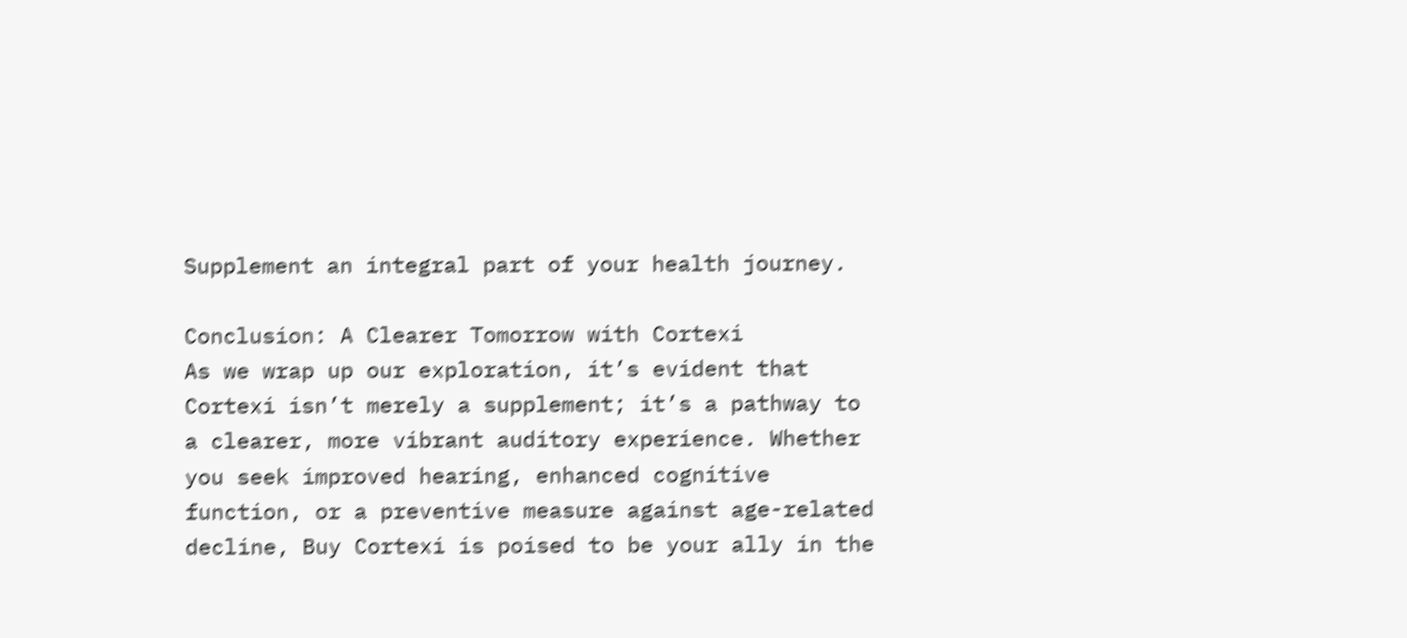Supplement an integral part of your health journey.

Conclusion: A Clearer Tomorrow with Cortexi
As we wrap up our exploration, it’s evident that Cortexi isn’t merely a supplement; it’s a pathway to a clearer, more vibrant auditory experience. Whether you seek improved hearing, enhanced cognitive function, or a preventive measure against age-related decline, Buy Cortexi is poised to be your ally in the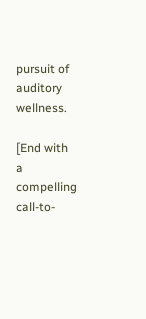pursuit of auditory wellness.

[End with a compelling call-to-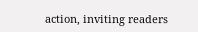action, inviting readers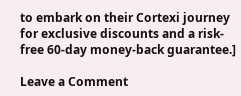to embark on their Cortexi journey for exclusive discounts and a risk-free 60-day money-back guarantee.]

Leave a Comment